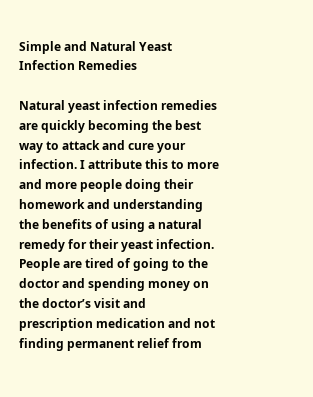Simple and Natural Yeast Infection Remedies

Natural yeast infection remedies are quickly becoming the best way to attack and cure your infection. I attribute this to more and more people doing their homework and understanding the benefits of using a natural remedy for their yeast infection. People are tired of going to the doctor and spending money on the doctor’s visit and prescription medication and not finding permanent relief from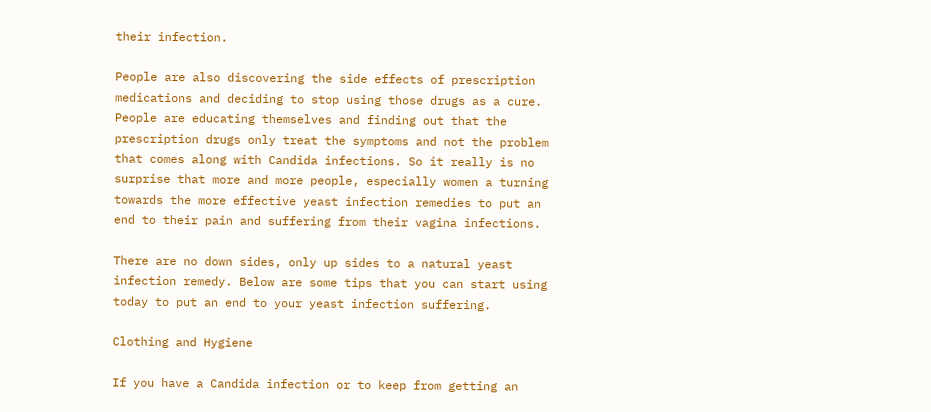their infection.

People are also discovering the side effects of prescription medications and deciding to stop using those drugs as a cure. People are educating themselves and finding out that the prescription drugs only treat the symptoms and not the problem that comes along with Candida infections. So it really is no surprise that more and more people, especially women a turning towards the more effective yeast infection remedies to put an end to their pain and suffering from their vagina infections.

There are no down sides, only up sides to a natural yeast infection remedy. Below are some tips that you can start using today to put an end to your yeast infection suffering.

Clothing and Hygiene

If you have a Candida infection or to keep from getting an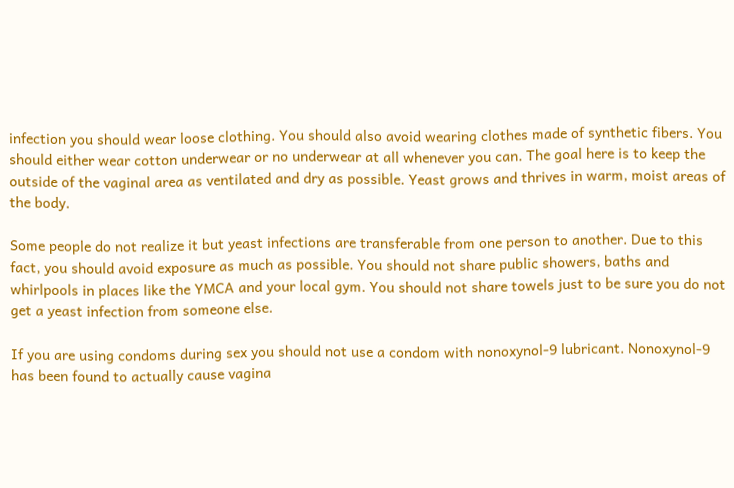infection you should wear loose clothing. You should also avoid wearing clothes made of synthetic fibers. You should either wear cotton underwear or no underwear at all whenever you can. The goal here is to keep the outside of the vaginal area as ventilated and dry as possible. Yeast grows and thrives in warm, moist areas of the body.

Some people do not realize it but yeast infections are transferable from one person to another. Due to this fact, you should avoid exposure as much as possible. You should not share public showers, baths and whirlpools in places like the YMCA and your local gym. You should not share towels just to be sure you do not get a yeast infection from someone else.

If you are using condoms during sex you should not use a condom with nonoxynol-9 lubricant. Nonoxynol-9 has been found to actually cause vagina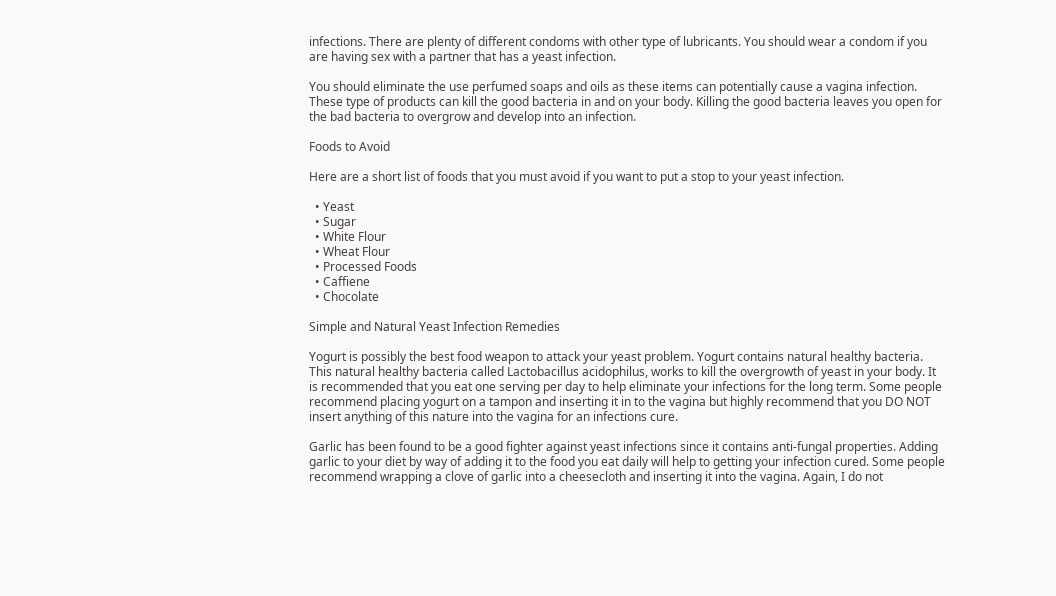infections. There are plenty of different condoms with other type of lubricants. You should wear a condom if you are having sex with a partner that has a yeast infection.

You should eliminate the use perfumed soaps and oils as these items can potentially cause a vagina infection. These type of products can kill the good bacteria in and on your body. Killing the good bacteria leaves you open for the bad bacteria to overgrow and develop into an infection.

Foods to Avoid

Here are a short list of foods that you must avoid if you want to put a stop to your yeast infection.

  • Yeast
  • Sugar
  • White Flour
  • Wheat Flour
  • Processed Foods
  • Caffiene
  • Chocolate

Simple and Natural Yeast Infection Remedies

Yogurt is possibly the best food weapon to attack your yeast problem. Yogurt contains natural healthy bacteria. This natural healthy bacteria called Lactobacillus acidophilus, works to kill the overgrowth of yeast in your body. It is recommended that you eat one serving per day to help eliminate your infections for the long term. Some people recommend placing yogurt on a tampon and inserting it in to the vagina but highly recommend that you DO NOT insert anything of this nature into the vagina for an infections cure.

Garlic has been found to be a good fighter against yeast infections since it contains anti-fungal properties. Adding garlic to your diet by way of adding it to the food you eat daily will help to getting your infection cured. Some people recommend wrapping a clove of garlic into a cheesecloth and inserting it into the vagina. Again, I do not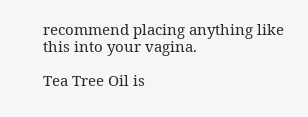recommend placing anything like this into your vagina.

Tea Tree Oil is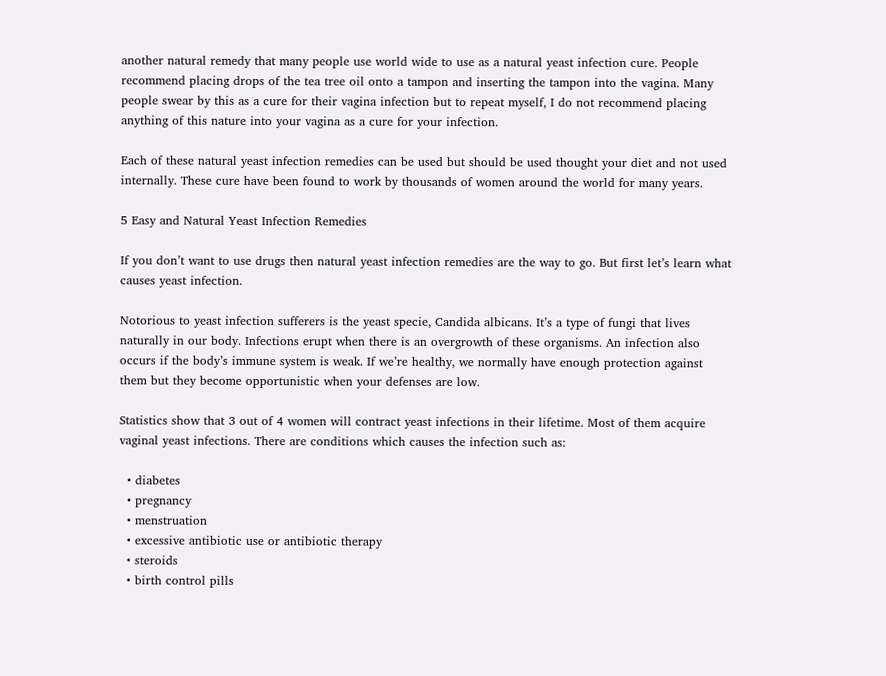another natural remedy that many people use world wide to use as a natural yeast infection cure. People recommend placing drops of the tea tree oil onto a tampon and inserting the tampon into the vagina. Many people swear by this as a cure for their vagina infection but to repeat myself, I do not recommend placing anything of this nature into your vagina as a cure for your infection.

Each of these natural yeast infection remedies can be used but should be used thought your diet and not used internally. These cure have been found to work by thousands of women around the world for many years.

5 Easy and Natural Yeast Infection Remedies

If you don’t want to use drugs then natural yeast infection remedies are the way to go. But first let’s learn what causes yeast infection.

Notorious to yeast infection sufferers is the yeast specie, Candida albicans. It’s a type of fungi that lives naturally in our body. Infections erupt when there is an overgrowth of these organisms. An infection also occurs if the body’s immune system is weak. If we’re healthy, we normally have enough protection against them but they become opportunistic when your defenses are low.

Statistics show that 3 out of 4 women will contract yeast infections in their lifetime. Most of them acquire vaginal yeast infections. There are conditions which causes the infection such as:

  • diabetes
  • pregnancy
  • menstruation
  • excessive antibiotic use or antibiotic therapy
  • steroids
  • birth control pills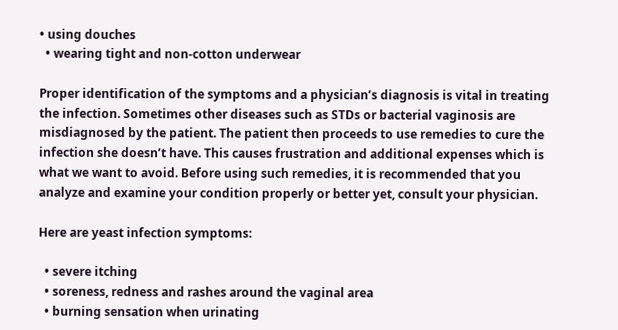• using douches
  • wearing tight and non-cotton underwear

Proper identification of the symptoms and a physician’s diagnosis is vital in treating the infection. Sometimes other diseases such as STDs or bacterial vaginosis are misdiagnosed by the patient. The patient then proceeds to use remedies to cure the infection she doesn’t have. This causes frustration and additional expenses which is what we want to avoid. Before using such remedies, it is recommended that you analyze and examine your condition properly or better yet, consult your physician.

Here are yeast infection symptoms:

  • severe itching
  • soreness, redness and rashes around the vaginal area
  • burning sensation when urinating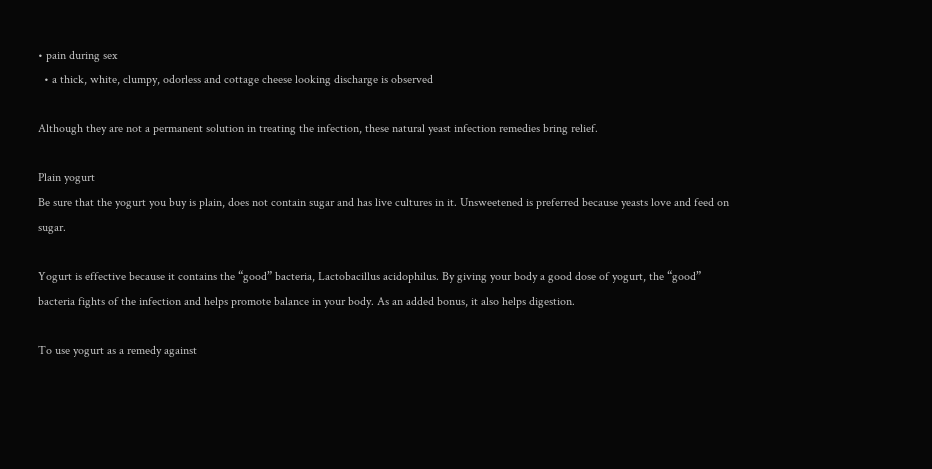• pain during sex
  • a thick, white, clumpy, odorless and cottage cheese looking discharge is observed

Although they are not a permanent solution in treating the infection, these natural yeast infection remedies bring relief.

Plain yogurt
Be sure that the yogurt you buy is plain, does not contain sugar and has live cultures in it. Unsweetened is preferred because yeasts love and feed on sugar.

Yogurt is effective because it contains the “good” bacteria, Lactobacillus acidophilus. By giving your body a good dose of yogurt, the “good” bacteria fights of the infection and helps promote balance in your body. As an added bonus, it also helps digestion.

To use yogurt as a remedy against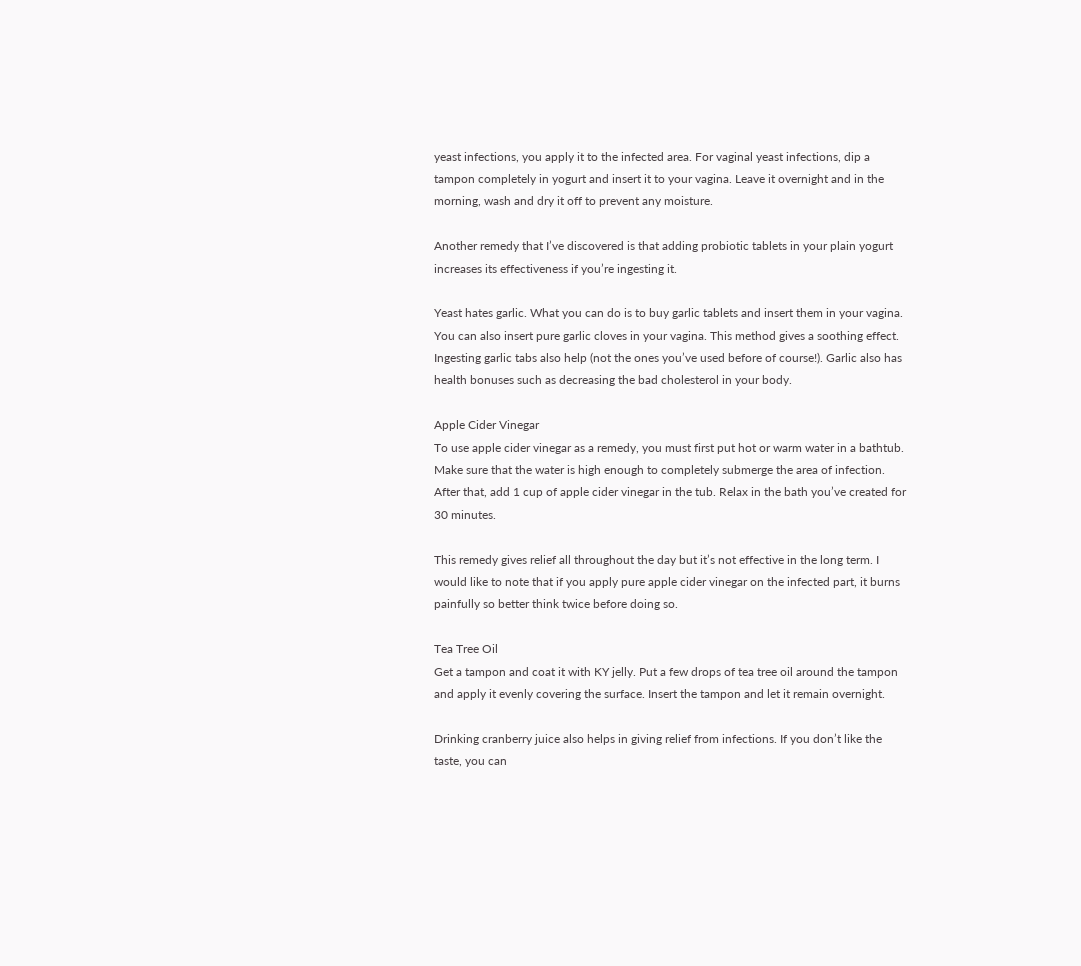yeast infections, you apply it to the infected area. For vaginal yeast infections, dip a tampon completely in yogurt and insert it to your vagina. Leave it overnight and in the morning, wash and dry it off to prevent any moisture.

Another remedy that I’ve discovered is that adding probiotic tablets in your plain yogurt increases its effectiveness if you’re ingesting it.

Yeast hates garlic. What you can do is to buy garlic tablets and insert them in your vagina. You can also insert pure garlic cloves in your vagina. This method gives a soothing effect. Ingesting garlic tabs also help (not the ones you’ve used before of course!). Garlic also has health bonuses such as decreasing the bad cholesterol in your body.

Apple Cider Vinegar
To use apple cider vinegar as a remedy, you must first put hot or warm water in a bathtub. Make sure that the water is high enough to completely submerge the area of infection. After that, add 1 cup of apple cider vinegar in the tub. Relax in the bath you’ve created for 30 minutes.

This remedy gives relief all throughout the day but it’s not effective in the long term. I would like to note that if you apply pure apple cider vinegar on the infected part, it burns painfully so better think twice before doing so.

Tea Tree Oil
Get a tampon and coat it with KY jelly. Put a few drops of tea tree oil around the tampon and apply it evenly covering the surface. Insert the tampon and let it remain overnight.

Drinking cranberry juice also helps in giving relief from infections. If you don’t like the taste, you can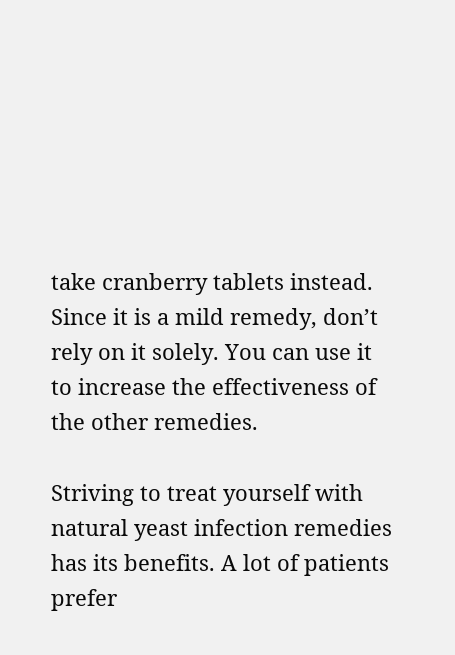take cranberry tablets instead. Since it is a mild remedy, don’t rely on it solely. You can use it to increase the effectiveness of the other remedies.

Striving to treat yourself with natural yeast infection remedies has its benefits. A lot of patients prefer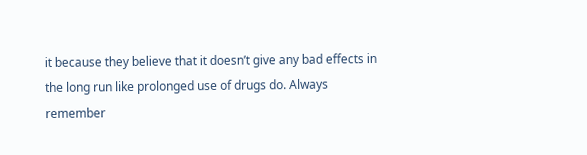it because they believe that it doesn’t give any bad effects in the long run like prolonged use of drugs do. Always remember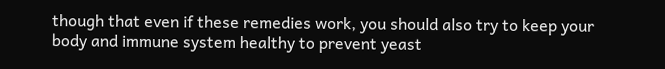though that even if these remedies work, you should also try to keep your body and immune system healthy to prevent yeast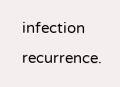infection recurrence.